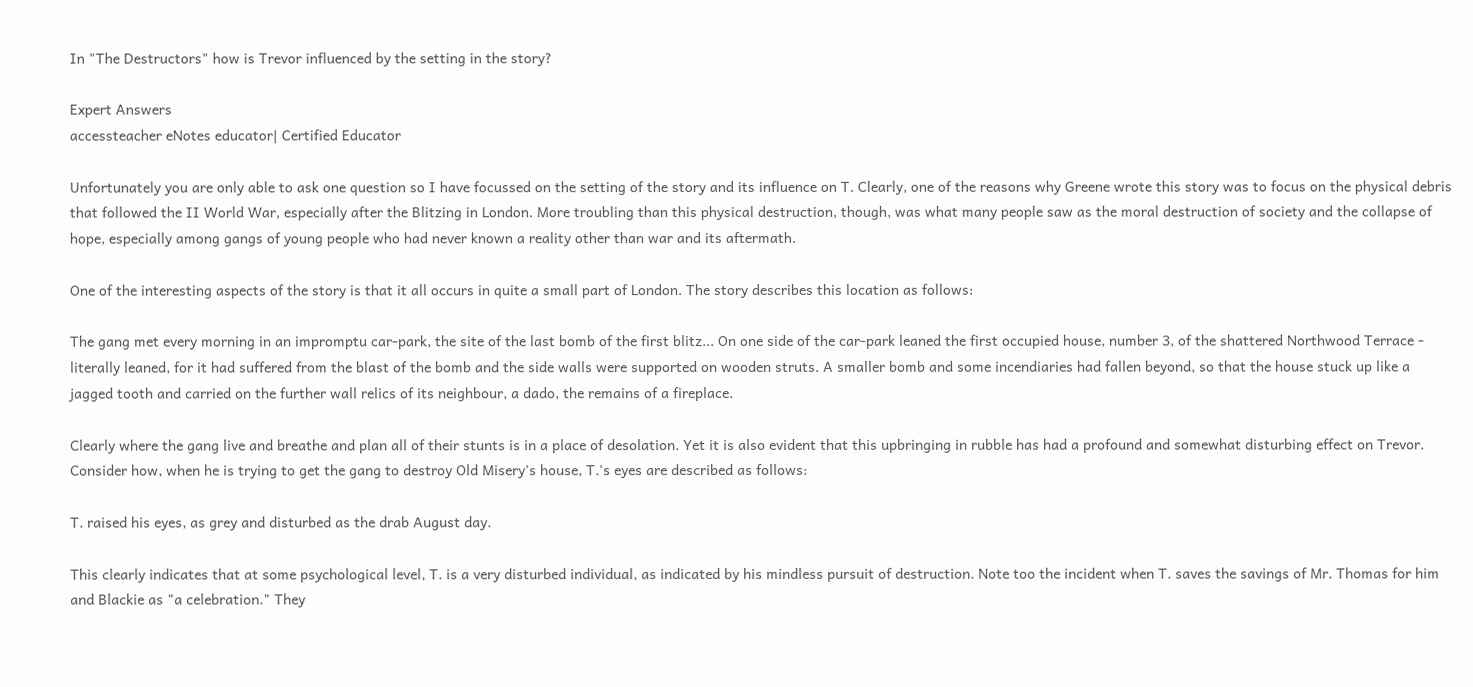In "The Destructors" how is Trevor influenced by the setting in the story?

Expert Answers
accessteacher eNotes educator| Certified Educator

Unfortunately you are only able to ask one question so I have focussed on the setting of the story and its influence on T. Clearly, one of the reasons why Greene wrote this story was to focus on the physical debris that followed the II World War, especially after the Blitzing in London. More troubling than this physical destruction, though, was what many people saw as the moral destruction of society and the collapse of hope, especially among gangs of young people who had never known a reality other than war and its aftermath.

One of the interesting aspects of the story is that it all occurs in quite a small part of London. The story describes this location as follows:

The gang met every morning in an impromptu car-park, the site of the last bomb of the first blitz... On one side of the car-park leaned the first occupied house, number 3, of the shattered Northwood Terrace - literally leaned, for it had suffered from the blast of the bomb and the side walls were supported on wooden struts. A smaller bomb and some incendiaries had fallen beyond, so that the house stuck up like a jagged tooth and carried on the further wall relics of its neighbour, a dado, the remains of a fireplace.

Clearly where the gang live and breathe and plan all of their stunts is in a place of desolation. Yet it is also evident that this upbringing in rubble has had a profound and somewhat disturbing effect on Trevor. Consider how, when he is trying to get the gang to destroy Old Misery's house, T.'s eyes are described as follows:

T. raised his eyes, as grey and disturbed as the drab August day.

This clearly indicates that at some psychological level, T. is a very disturbed individual, as indicated by his mindless pursuit of destruction. Note too the incident when T. saves the savings of Mr. Thomas for him and Blackie as "a celebration." They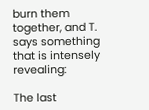burn them together, and T. says something that is intensely revealing:

The last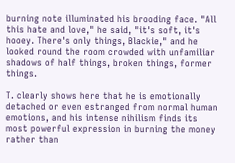burning note illuminated his brooding face. "All this hate and love," he said, "it's soft, it's hooey. There's only things, Blackie," and he looked round the room crowded with unfamiliar shadows of half things, broken things, former things.

T. clearly shows here that he is emotionally detached or even estranged from normal human emotions, and his intense nihilism finds its most powerful expression in burning the money rather than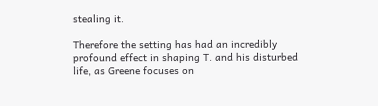stealing it.

Therefore the setting has had an incredibly profound effect in shaping T. and his disturbed life, as Greene focuses on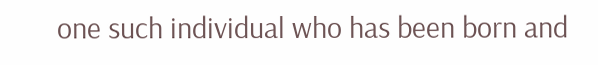one such individual who has been born and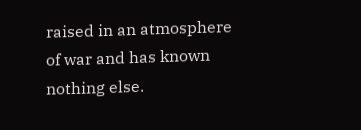raised in an atmosphere of war and has known nothing else.